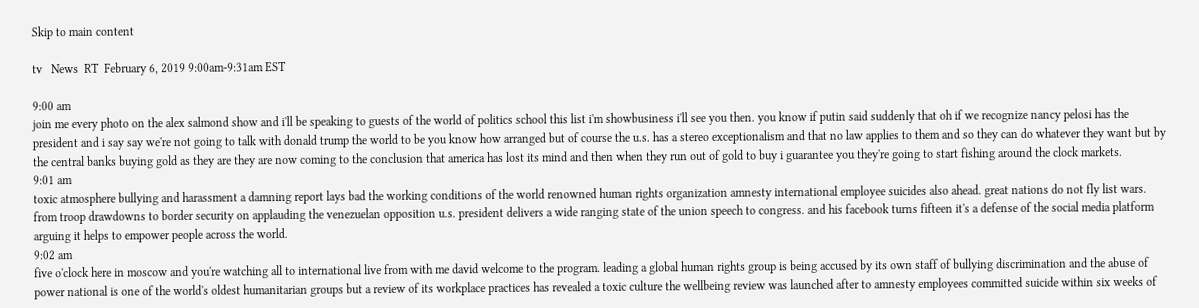Skip to main content

tv   News  RT  February 6, 2019 9:00am-9:31am EST

9:00 am
join me every photo on the alex salmond show and i'll be speaking to guests of the world of politics school this list i'm showbusiness i'll see you then. you know if putin said suddenly that oh if we recognize nancy pelosi has the president and i say say we're not going to talk with donald trump the world to be you know how arranged but of course the u.s. has a stereo exceptionalism and that no law applies to them and so they can do whatever they want but by the central banks buying gold as they are they are now coming to the conclusion that america has lost its mind and then when they run out of gold to buy i guarantee you they're going to start fishing around the clock markets.
9:01 am
toxic atmosphere bullying and harassment a damning report lays bad the working conditions of the world renowned human rights organization amnesty international employee suicides also ahead. great nations do not fly list wars. from troop drawdowns to border security on applauding the venezuelan opposition u.s. president delivers a wide ranging state of the union speech to congress. and his facebook turns fifteen it's a defense of the social media platform arguing it helps to empower people across the world.
9:02 am
five o'clock here in moscow and you're watching all to international live from with me david welcome to the program. leading a global human rights group is being accused by its own staff of bullying discrimination and the abuse of power national is one of the world's oldest humanitarian groups but a review of its workplace practices has revealed a toxic culture the wellbeing review was launched after to amnesty employees committed suicide within six weeks of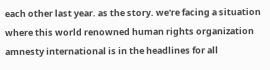each other last year. as the story. we're facing a situation where this world renowned human rights organization amnesty international is in the headlines for all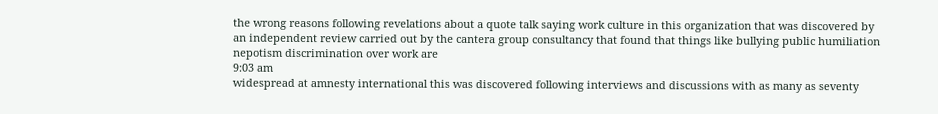the wrong reasons following revelations about a quote talk saying work culture in this organization that was discovered by an independent review carried out by the cantera group consultancy that found that things like bullying public humiliation nepotism discrimination over work are
9:03 am
widespread at amnesty international this was discovered following interviews and discussions with as many as seventy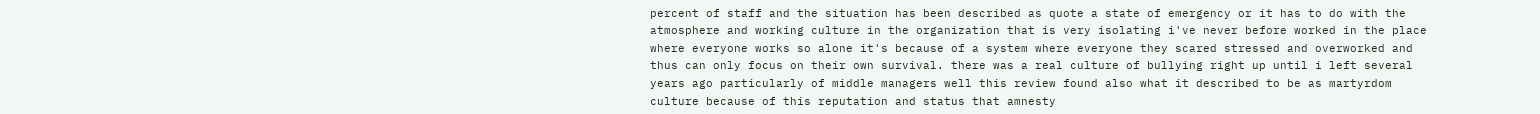percent of staff and the situation has been described as quote a state of emergency or it has to do with the atmosphere and working culture in the organization that is very isolating i've never before worked in the place where everyone works so alone it's because of a system where everyone they scared stressed and overworked and thus can only focus on their own survival. there was a real culture of bullying right up until i left several years ago particularly of middle managers well this review found also what it described to be as martyrdom culture because of this reputation and status that amnesty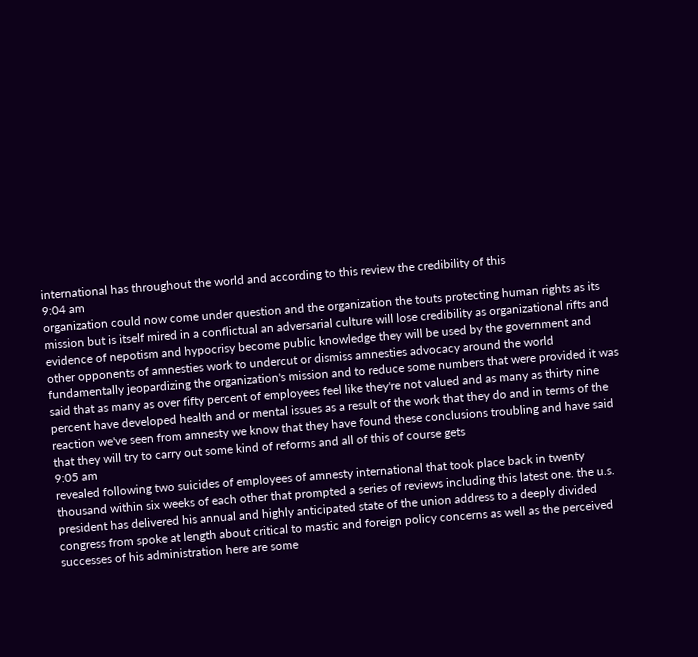international has throughout the world and according to this review the credibility of this
9:04 am
organization could now come under question and the organization the touts protecting human rights as its mission but is itself mired in a conflictual an adversarial culture will lose credibility as organizational rifts and evidence of nepotism and hypocrisy become public knowledge they will be used by the government and other opponents of amnesties work to undercut or dismiss amnesties advocacy around the world fundamentally jeopardizing the organization's mission and to reduce some numbers that were provided it was said that as many as over fifty percent of employees feel like they're not valued and as many as thirty nine percent have developed health and or mental issues as a result of the work that they do and in terms of the reaction we've seen from amnesty we know that they have found these conclusions troubling and have said that they will try to carry out some kind of reforms and all of this of course gets
9:05 am
revealed following two suicides of employees of amnesty international that took place back in twenty thousand within six weeks of each other that prompted a series of reviews including this latest one. the u.s. president has delivered his annual and highly anticipated state of the union address to a deeply divided congress from spoke at length about critical to mastic and foreign policy concerns as well as the perceived successes of his administration here are some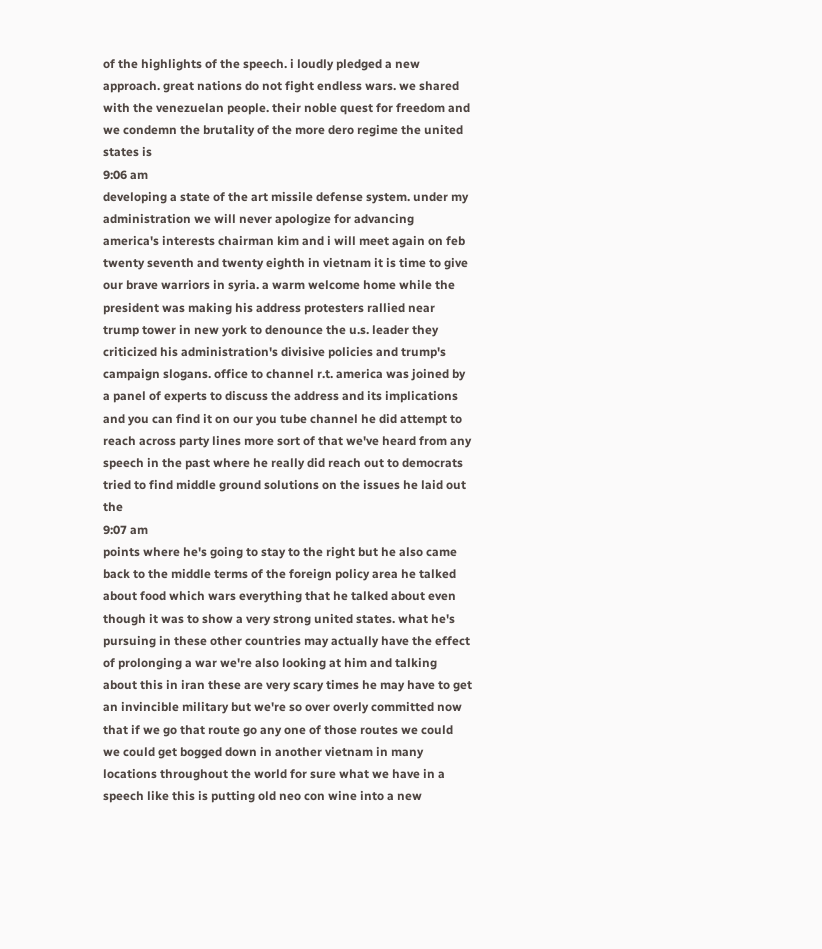of the highlights of the speech. i loudly pledged a new approach. great nations do not fight endless wars. we shared with the venezuelan people. their noble quest for freedom and we condemn the brutality of the more dero regime the united states is
9:06 am
developing a state of the art missile defense system. under my administration we will never apologize for advancing america's interests chairman kim and i will meet again on feb twenty seventh and twenty eighth in vietnam it is time to give our brave warriors in syria. a warm welcome home while the president was making his address protesters rallied near trump tower in new york to denounce the u.s. leader they criticized his administration's divisive policies and trump's campaign slogans. office to channel r.t. america was joined by a panel of experts to discuss the address and its implications and you can find it on our you tube channel he did attempt to reach across party lines more sort of that we've heard from any speech in the past where he really did reach out to democrats tried to find middle ground solutions on the issues he laid out the
9:07 am
points where he's going to stay to the right but he also came back to the middle terms of the foreign policy area he talked about food which wars everything that he talked about even though it was to show a very strong united states. what he's pursuing in these other countries may actually have the effect of prolonging a war we're also looking at him and talking about this in iran these are very scary times he may have to get an invincible military but we're so over overly committed now that if we go that route go any one of those routes we could we could get bogged down in another vietnam in many locations throughout the world for sure what we have in a speech like this is putting old neo con wine into a new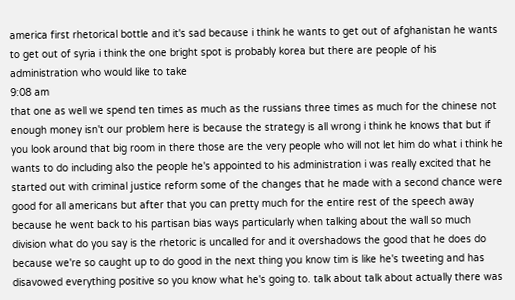america first rhetorical bottle and it's sad because i think he wants to get out of afghanistan he wants to get out of syria i think the one bright spot is probably korea but there are people of his administration who would like to take
9:08 am
that one as well we spend ten times as much as the russians three times as much for the chinese not enough money isn't our problem here is because the strategy is all wrong i think he knows that but if you look around that big room in there those are the very people who will not let him do what i think he wants to do including also the people he's appointed to his administration i was really excited that he started out with criminal justice reform some of the changes that he made with a second chance were good for all americans but after that you can pretty much for the entire rest of the speech away because he went back to his partisan bias ways particularly when talking about the wall so much division what do you say is the rhetoric is uncalled for and it overshadows the good that he does do because we're so caught up to do good in the next thing you know tim is like he's tweeting and has disavowed everything positive so you know what he's going to. talk about talk about actually there was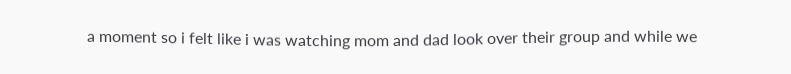a moment so i felt like i was watching mom and dad look over their group and while we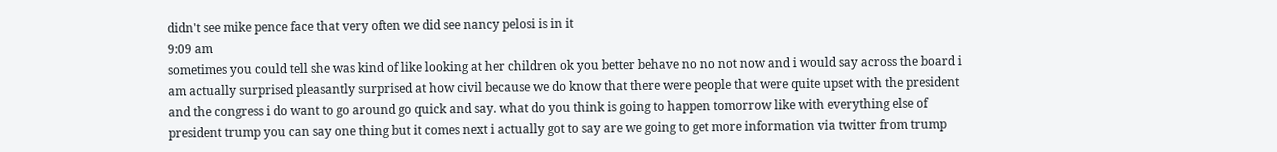didn't see mike pence face that very often we did see nancy pelosi is in it
9:09 am
sometimes you could tell she was kind of like looking at her children ok you better behave no no not now and i would say across the board i am actually surprised pleasantly surprised at how civil because we do know that there were people that were quite upset with the president and the congress i do want to go around go quick and say. what do you think is going to happen tomorrow like with everything else of president trump you can say one thing but it comes next i actually got to say are we going to get more information via twitter from trump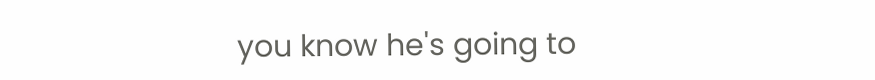you know he's going to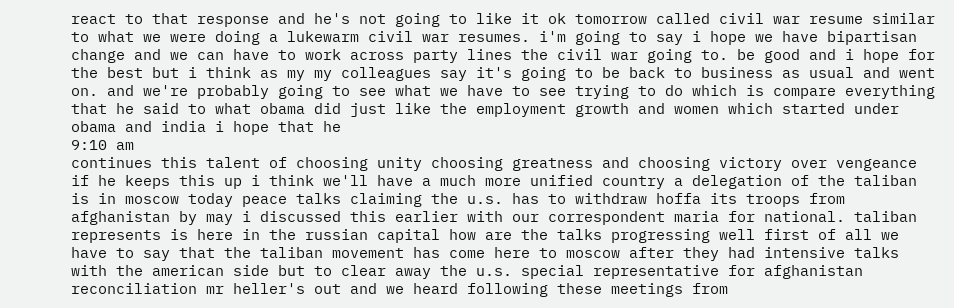react to that response and he's not going to like it ok tomorrow called civil war resume similar to what we were doing a lukewarm civil war resumes. i'm going to say i hope we have bipartisan change and we can have to work across party lines the civil war going to. be good and i hope for the best but i think as my my colleagues say it's going to be back to business as usual and went on. and we're probably going to see what we have to see trying to do which is compare everything that he said to what obama did just like the employment growth and women which started under obama and india i hope that he
9:10 am
continues this talent of choosing unity choosing greatness and choosing victory over vengeance if he keeps this up i think we'll have a much more unified country a delegation of the taliban is in moscow today peace talks claiming the u.s. has to withdraw hoffa its troops from afghanistan by may i discussed this earlier with our correspondent maria for national. taliban represents is here in the russian capital how are the talks progressing well first of all we have to say that the taliban movement has come here to moscow after they had intensive talks with the american side but to clear away the u.s. special representative for afghanistan reconciliation mr heller's out and we heard following these meetings from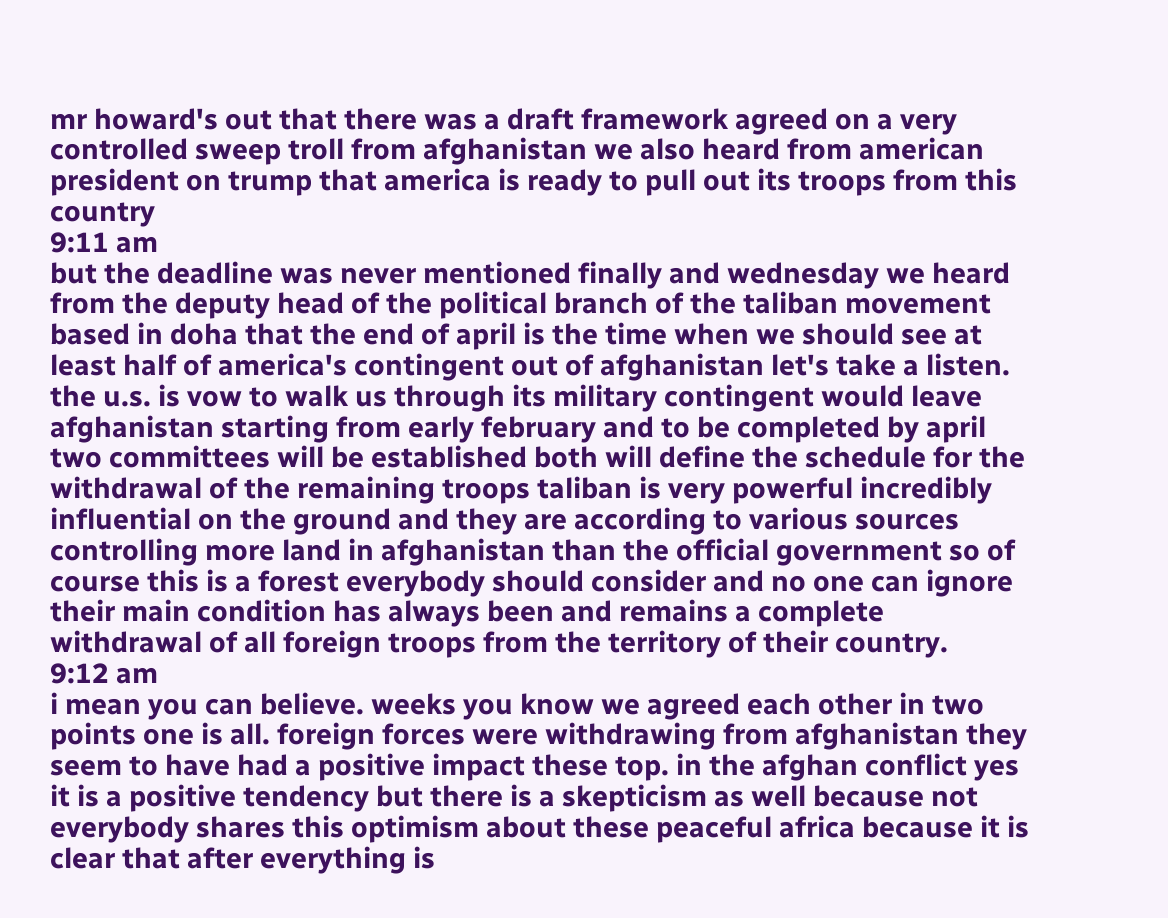mr howard's out that there was a draft framework agreed on a very controlled sweep troll from afghanistan we also heard from american president on trump that america is ready to pull out its troops from this country
9:11 am
but the deadline was never mentioned finally and wednesday we heard from the deputy head of the political branch of the taliban movement based in doha that the end of april is the time when we should see at least half of america's contingent out of afghanistan let's take a listen. the u.s. is vow to walk us through its military contingent would leave afghanistan starting from early february and to be completed by april two committees will be established both will define the schedule for the withdrawal of the remaining troops taliban is very powerful incredibly influential on the ground and they are according to various sources controlling more land in afghanistan than the official government so of course this is a forest everybody should consider and no one can ignore their main condition has always been and remains a complete withdrawal of all foreign troops from the territory of their country.
9:12 am
i mean you can believe. weeks you know we agreed each other in two points one is all. foreign forces were withdrawing from afghanistan they seem to have had a positive impact these top. in the afghan conflict yes it is a positive tendency but there is a skepticism as well because not everybody shares this optimism about these peaceful africa because it is clear that after everything is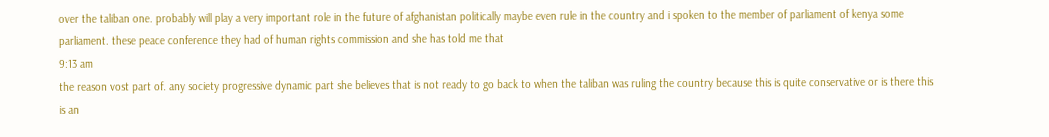over the taliban one. probably will play a very important role in the future of afghanistan politically maybe even rule in the country and i spoken to the member of parliament of kenya some parliament. these peace conference they had of human rights commission and she has told me that
9:13 am
the reason vost part of. any society progressive dynamic part she believes that is not ready to go back to when the taliban was ruling the country because this is quite conservative or is there this is an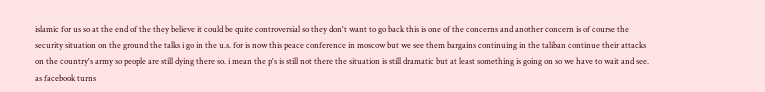islamic for us so at the end of the they believe it could be quite controversial so they don't want to go back this is one of the concerns and another concern is of course the security situation on the ground the talks i go in the u.s. for is now this peace conference in moscow but we see them bargains continuing in the taliban continue their attacks on the country's army so people are still dying there so. i mean the p's is still not there the situation is still dramatic but at least something is going on so we have to wait and see. as facebook turns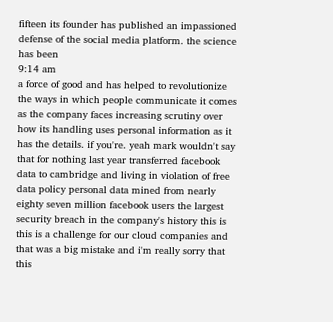fifteen its founder has published an impassioned defense of the social media platform. the science has been
9:14 am
a force of good and has helped to revolutionize the ways in which people communicate it comes as the company faces increasing scrutiny over how its handling uses personal information as it has the details. if you're. yeah mark wouldn't say that for nothing last year transferred facebook data to cambridge and living in violation of free data policy personal data mined from nearly eighty seven million facebook users the largest security breach in the company's history this is this is a challenge for our cloud companies and that was a big mistake and i'm really sorry that this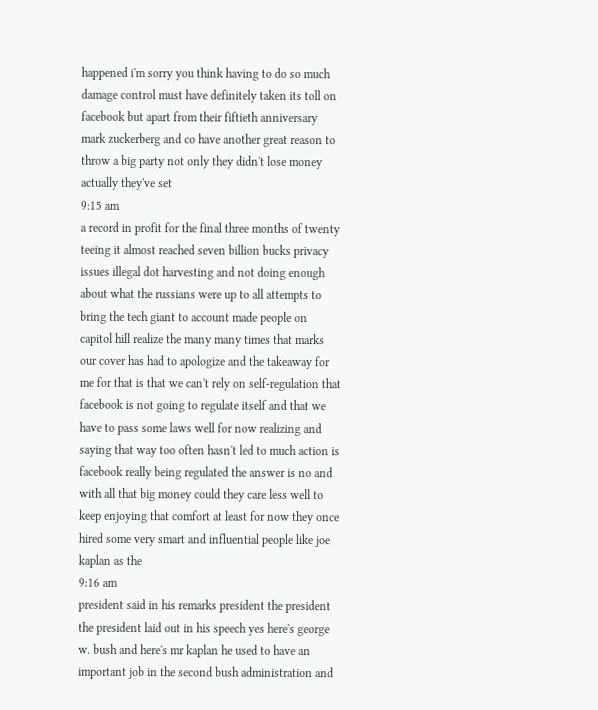happened i'm sorry you think having to do so much damage control must have definitely taken its toll on facebook but apart from their fiftieth anniversary mark zuckerberg and co have another great reason to throw a big party not only they didn't lose money actually they've set
9:15 am
a record in profit for the final three months of twenty teeing it almost reached seven billion bucks privacy issues illegal dot harvesting and not doing enough about what the russians were up to all attempts to bring the tech giant to account made people on capitol hill realize the many many times that marks our cover has had to apologize and the takeaway for me for that is that we can't rely on self-regulation that facebook is not going to regulate itself and that we have to pass some laws well for now realizing and saying that way too often hasn't led to much action is facebook really being regulated the answer is no and with all that big money could they care less well to keep enjoying that comfort at least for now they once hired some very smart and influential people like joe kaplan as the
9:16 am
president said in his remarks president the president the president laid out in his speech yes here's george w. bush and here's mr kaplan he used to have an important job in the second bush administration and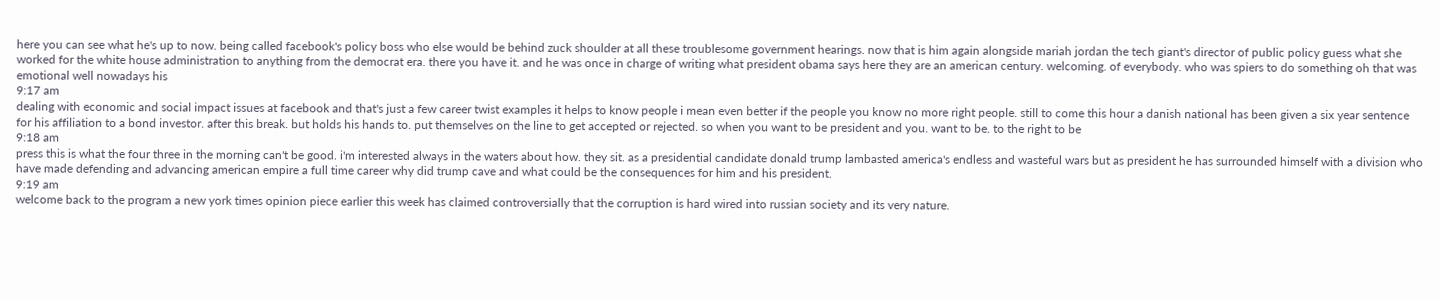here you can see what he's up to now. being called facebook's policy boss who else would be behind zuck shoulder at all these troublesome government hearings. now that is him again alongside mariah jordan the tech giant's director of public policy guess what she worked for the white house administration to anything from the democrat era. there you have it. and he was once in charge of writing what president obama says here they are an american century. welcoming. of everybody. who was spiers to do something oh that was emotional well nowadays his
9:17 am
dealing with economic and social impact issues at facebook and that's just a few career twist examples it helps to know people i mean even better if the people you know no more right people. still to come this hour a danish national has been given a six year sentence for his affiliation to a bond investor. after this break. but holds his hands to. put themselves on the line to get accepted or rejected. so when you want to be president and you. want to be. to the right to be
9:18 am
press this is what the four three in the morning can't be good. i'm interested always in the waters about how. they sit. as a presidential candidate donald trump lambasted america's endless and wasteful wars but as president he has surrounded himself with a division who have made defending and advancing american empire a full time career why did trump cave and what could be the consequences for him and his president.
9:19 am
welcome back to the program a new york times opinion piece earlier this week has claimed controversially that the corruption is hard wired into russian society and its very nature.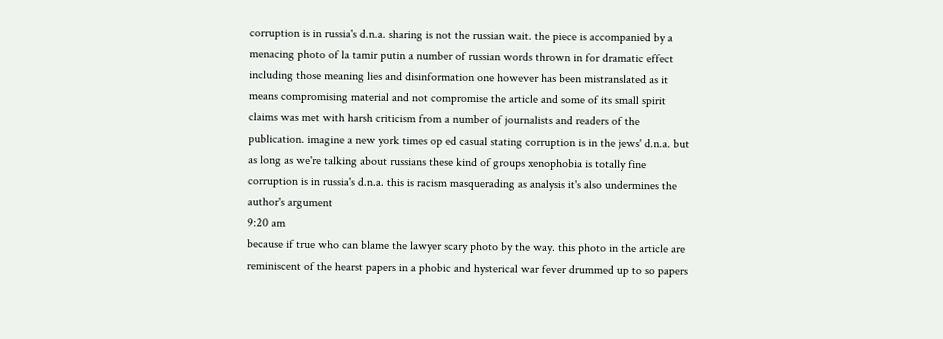corruption is in russia's d.n.a. sharing is not the russian wait. the piece is accompanied by a menacing photo of la tamir putin a number of russian words thrown in for dramatic effect including those meaning lies and disinformation one however has been mistranslated as it means compromising material and not compromise the article and some of its small spirit claims was met with harsh criticism from a number of journalists and readers of the publication. imagine a new york times op ed casual stating corruption is in the jews' d.n.a. but as long as we're talking about russians these kind of groups xenophobia is totally fine corruption is in russia's d.n.a. this is racism masquerading as analysis it's also undermines the author's argument
9:20 am
because if true who can blame the lawyer scary photo by the way. this photo in the article are reminiscent of the hearst papers in a phobic and hysterical war fever drummed up to so papers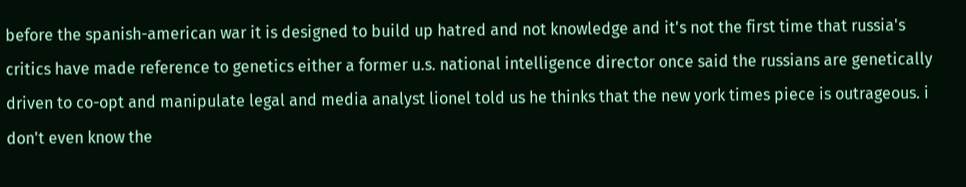before the spanish-american war it is designed to build up hatred and not knowledge and it's not the first time that russia's critics have made reference to genetics either a former u.s. national intelligence director once said the russians are genetically driven to co-opt and manipulate legal and media analyst lionel told us he thinks that the new york times piece is outrageous. i don't even know the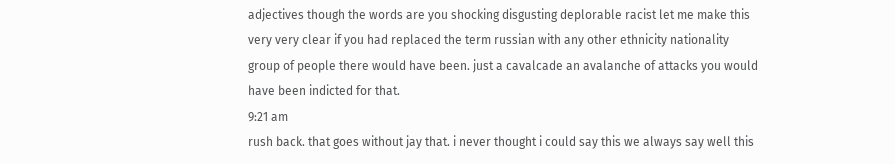adjectives though the words are you shocking disgusting deplorable racist let me make this very very clear if you had replaced the term russian with any other ethnicity nationality group of people there would have been. just a cavalcade an avalanche of attacks you would have been indicted for that.
9:21 am
rush back. that goes without jay that. i never thought i could say this we always say well this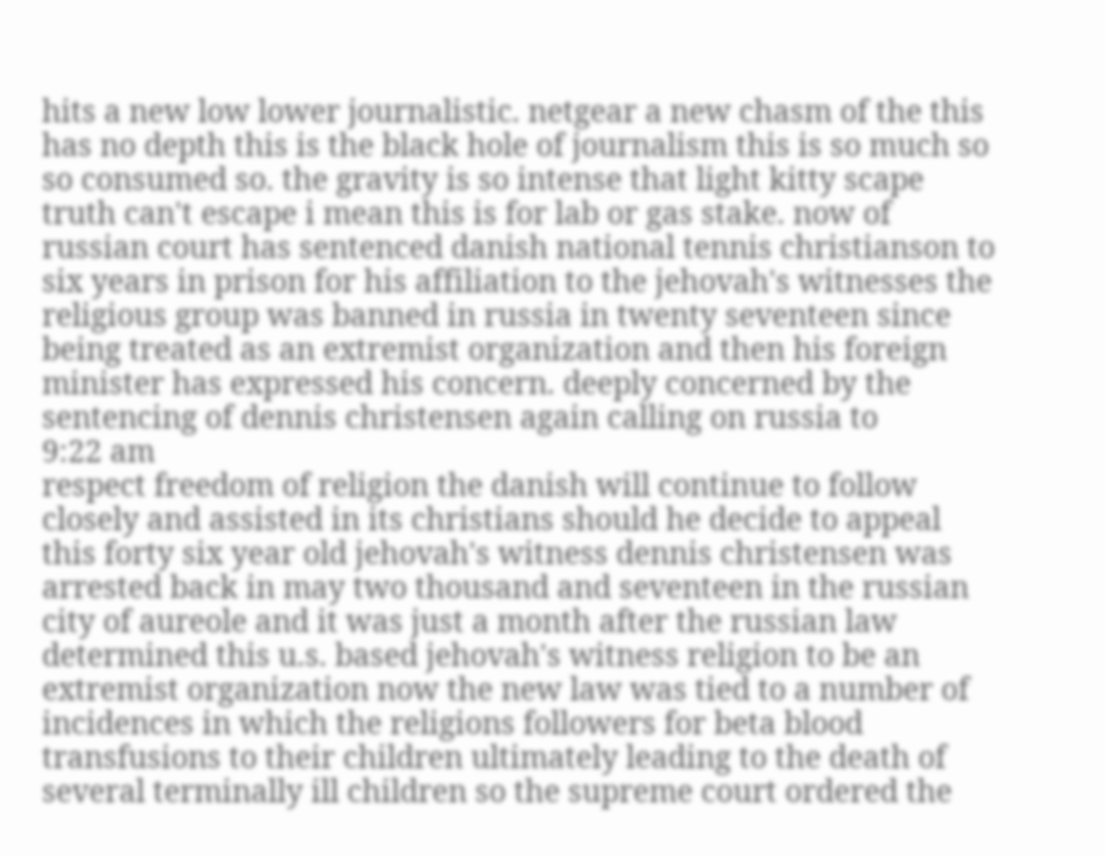hits a new low lower journalistic. netgear a new chasm of the this has no depth this is the black hole of journalism this is so much so so consumed so. the gravity is so intense that light kitty scape truth can't escape i mean this is for lab or gas stake. now of russian court has sentenced danish national tennis christianson to six years in prison for his affiliation to the jehovah's witnesses the religious group was banned in russia in twenty seventeen since being treated as an extremist organization and then his foreign minister has expressed his concern. deeply concerned by the sentencing of dennis christensen again calling on russia to
9:22 am
respect freedom of religion the danish will continue to follow closely and assisted in its christians should he decide to appeal this forty six year old jehovah's witness dennis christensen was arrested back in may two thousand and seventeen in the russian city of aureole and it was just a month after the russian law determined this u.s. based jehovah's witness religion to be an extremist organization now the new law was tied to a number of incidences in which the religions followers for beta blood transfusions to their children ultimately leading to the death of several terminally ill children so the supreme court ordered the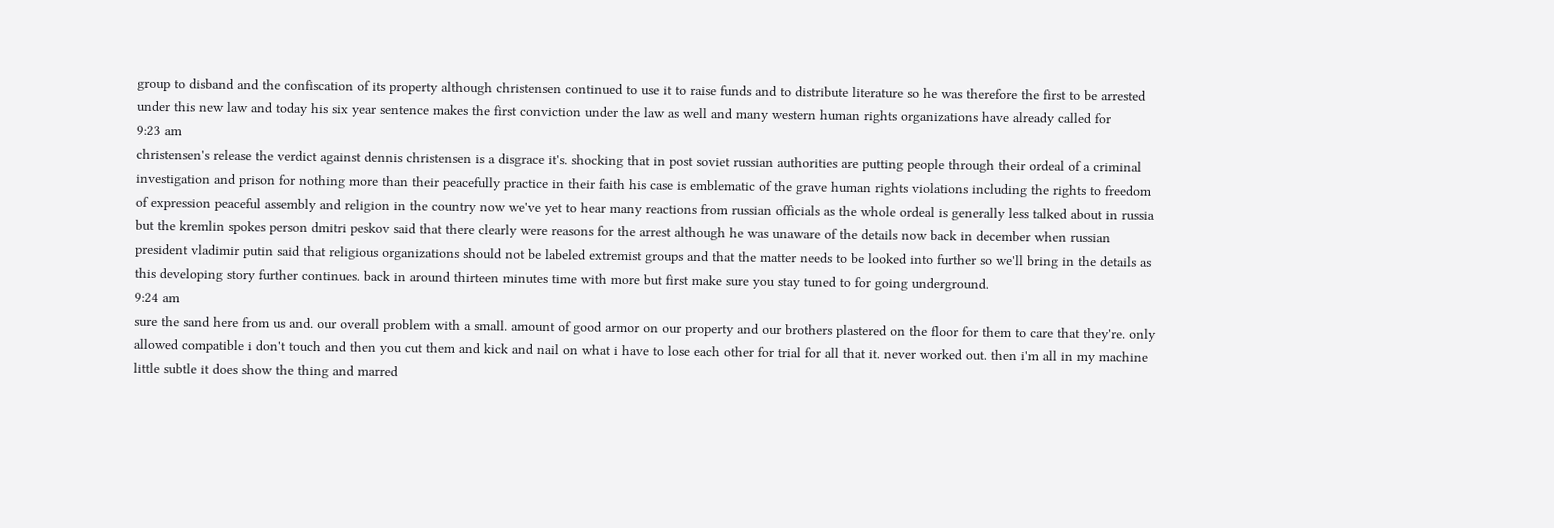group to disband and the confiscation of its property although christensen continued to use it to raise funds and to distribute literature so he was therefore the first to be arrested under this new law and today his six year sentence makes the first conviction under the law as well and many western human rights organizations have already called for
9:23 am
christensen's release the verdict against dennis christensen is a disgrace it's. shocking that in post soviet russian authorities are putting people through their ordeal of a criminal investigation and prison for nothing more than their peacefully practice in their faith his case is emblematic of the grave human rights violations including the rights to freedom of expression peaceful assembly and religion in the country now we've yet to hear many reactions from russian officials as the whole ordeal is generally less talked about in russia but the kremlin spokes person dmitri peskov said that there clearly were reasons for the arrest although he was unaware of the details now back in december when russian president vladimir putin said that religious organizations should not be labeled extremist groups and that the matter needs to be looked into further so we'll bring in the details as this developing story further continues. back in around thirteen minutes time with more but first make sure you stay tuned to for going underground.
9:24 am
sure the sand here from us and. our overall problem with a small. amount of good armor on our property and our brothers plastered on the floor for them to care that they're. only allowed compatible i don't touch and then you cut them and kick and nail on what i have to lose each other for trial for all that it. never worked out. then i'm all in my machine little subtle it does show the thing and marred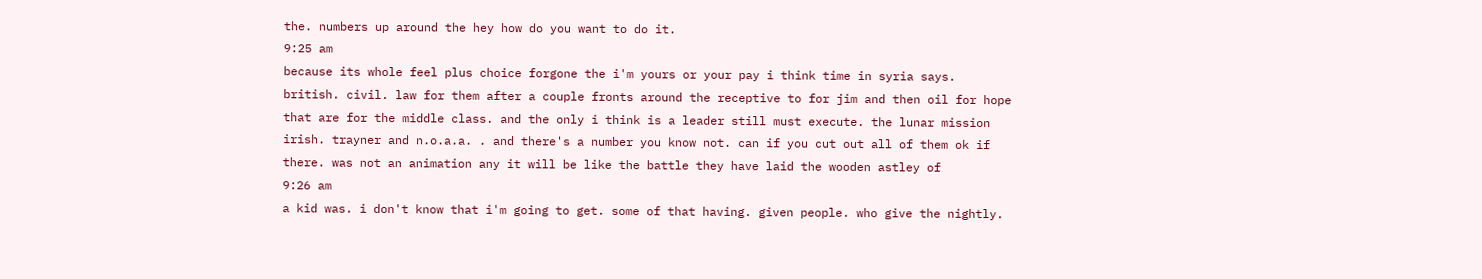the. numbers up around the hey how do you want to do it.
9:25 am
because its whole feel plus choice forgone the i'm yours or your pay i think time in syria says. british. civil. law for them after a couple fronts around the receptive to for jim and then oil for hope that are for the middle class. and the only i think is a leader still must execute. the lunar mission irish. trayner and n.o.a.a. . and there's a number you know not. can if you cut out all of them ok if there. was not an animation any it will be like the battle they have laid the wooden astley of
9:26 am
a kid was. i don't know that i'm going to get. some of that having. given people. who give the nightly.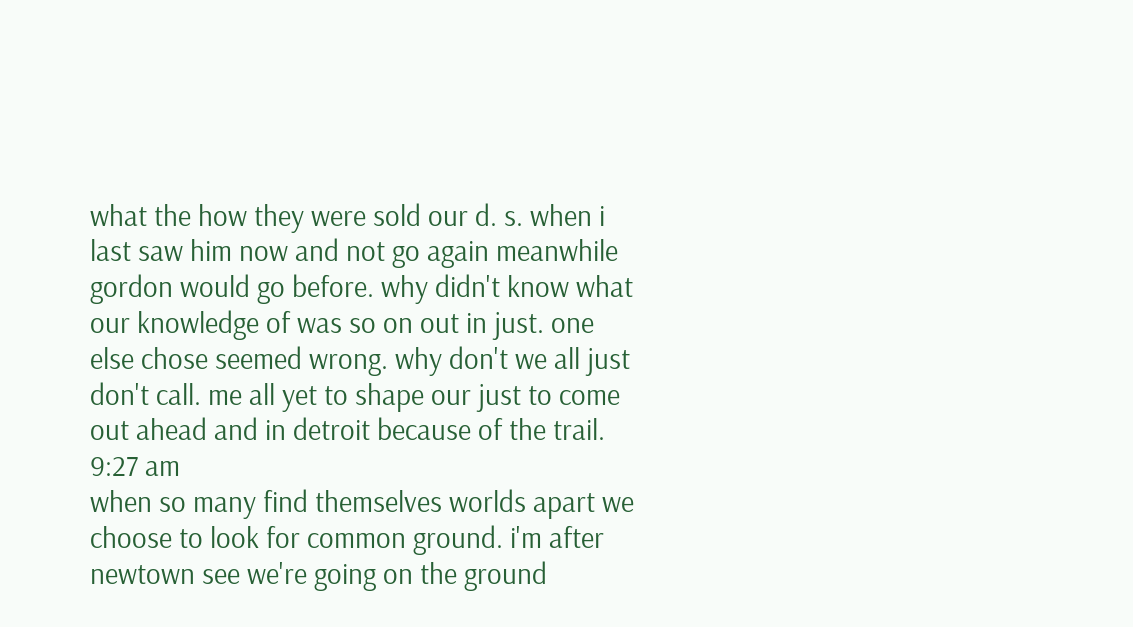what the how they were sold our d. s. when i last saw him now and not go again meanwhile gordon would go before. why didn't know what our knowledge of was so on out in just. one else chose seemed wrong. why don't we all just don't call. me all yet to shape our just to come out ahead and in detroit because of the trail.
9:27 am
when so many find themselves worlds apart we choose to look for common ground. i'm after newtown see we're going on the ground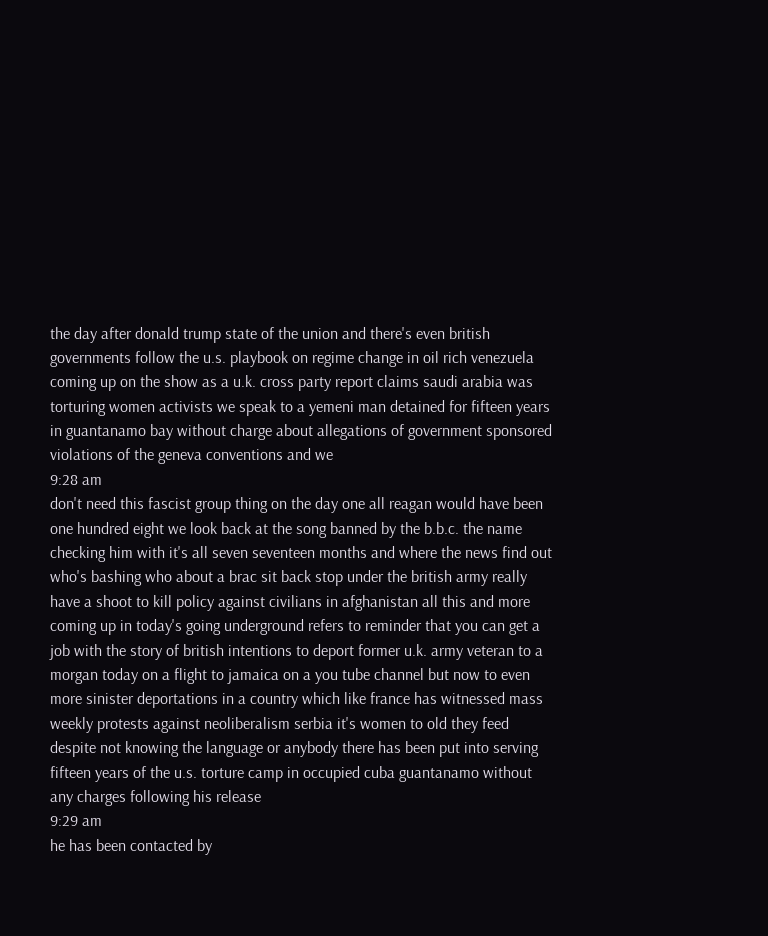the day after donald trump state of the union and there's even british governments follow the u.s. playbook on regime change in oil rich venezuela coming up on the show as a u.k. cross party report claims saudi arabia was torturing women activists we speak to a yemeni man detained for fifteen years in guantanamo bay without charge about allegations of government sponsored violations of the geneva conventions and we
9:28 am
don't need this fascist group thing on the day one all reagan would have been one hundred eight we look back at the song banned by the b.b.c. the name checking him with it's all seven seventeen months and where the news find out who's bashing who about a brac sit back stop under the british army really have a shoot to kill policy against civilians in afghanistan all this and more coming up in today's going underground refers to reminder that you can get a job with the story of british intentions to deport former u.k. army veteran to a morgan today on a flight to jamaica on a you tube channel but now to even more sinister deportations in a country which like france has witnessed mass weekly protests against neoliberalism serbia it's women to old they feed despite not knowing the language or anybody there has been put into serving fifteen years of the u.s. torture camp in occupied cuba guantanamo without any charges following his release
9:29 am
he has been contacted by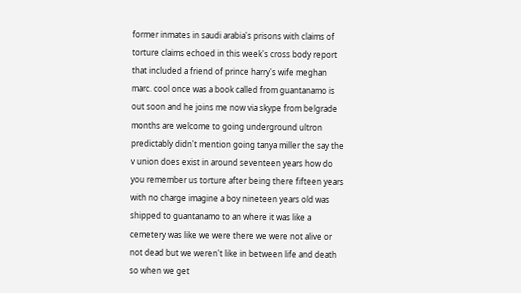former inmates in saudi arabia's prisons with claims of torture claims echoed in this week's cross body report that included a friend of prince harry's wife meghan marc. cool once was a book called from guantanamo is out soon and he joins me now via skype from belgrade months are welcome to going underground ultron predictably didn't mention going tanya miller the say the v union does exist in around seventeen years how do you remember us torture after being there fifteen years with no charge imagine a boy nineteen years old was shipped to guantanamo to an where it was like a cemetery was like we were there we were not alive or not dead but we weren't like in between life and death so when we get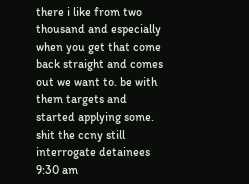there i like from two thousand and especially when you get that come back straight and comes out we want to. be with them targets and started applying some. shit the ccny still interrogate detainees
9:30 am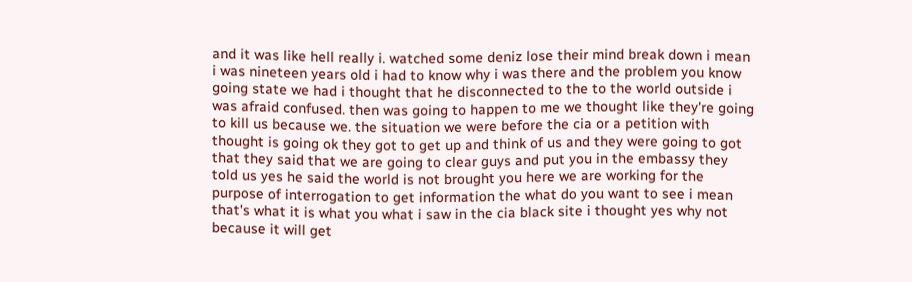and it was like hell really i. watched some deniz lose their mind break down i mean i was nineteen years old i had to know why i was there and the problem you know going state we had i thought that he disconnected to the to the world outside i was afraid confused. then was going to happen to me we thought like they're going to kill us because we. the situation we were before the cia or a petition with thought is going ok they got to get up and think of us and they were going to got that they said that we are going to clear guys and put you in the embassy they told us yes he said the world is not brought you here we are working for the purpose of interrogation to get information the what do you want to see i mean that's what it is what you what i saw in the cia black site i thought yes why not because it will get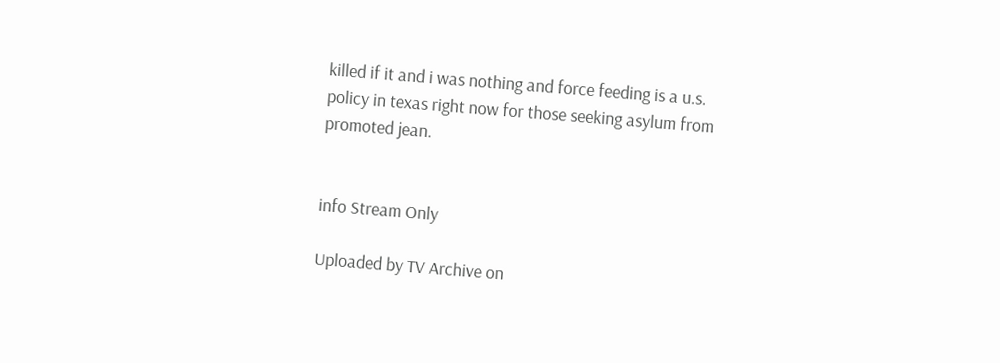killed if it and i was nothing and force feeding is a u.s. policy in texas right now for those seeking asylum from promoted jean.


info Stream Only

Uploaded by TV Archive on